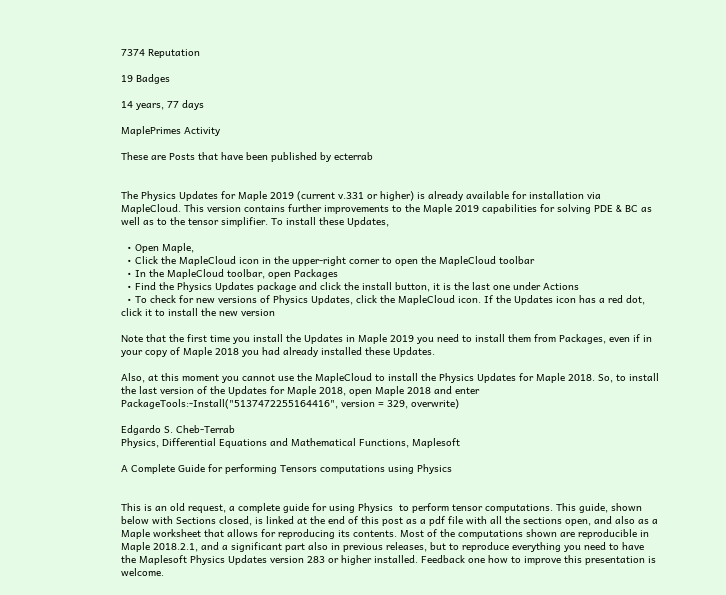7374 Reputation

19 Badges

14 years, 77 days

MaplePrimes Activity

These are Posts that have been published by ecterrab


The Physics Updates for Maple 2019 (current v.331 or higher) is already available for installation via MapleCloud. This version contains further improvements to the Maple 2019 capabilities for solving PDE & BC as well as to the tensor simplifier. To install these Updates,

  • Open Maple,
  • Click the MapleCloud icon in the upper-right corner to open the MapleCloud toolbar
  • In the MapleCloud toolbar, open Packages
  • Find the Physics Updates package and click the install button, it is the last one under Actions
  • To check for new versions of Physics Updates, click the MapleCloud icon. If the Updates icon has a red dot, click it to install the new version

Note that the first time you install the Updates in Maple 2019 you need to install them from Packages, even if in your copy of Maple 2018 you had already installed these Updates.

Also, at this moment you cannot use the MapleCloud to install the Physics Updates for Maple 2018. So, to install the last version of the Updates for Maple 2018, open Maple 2018 and enter PackageTools:-Install("5137472255164416", version = 329, overwrite)

Edgardo S. Cheb-Terrab
Physics, Differential Equations and Mathematical Functions, Maplesoft

A Complete Guide for performing Tensors computations using Physics


This is an old request, a complete guide for using Physics  to perform tensor computations. This guide, shown below with Sections closed, is linked at the end of this post as a pdf file with all the sections open, and also as a Maple worksheet that allows for reproducing its contents. Most of the computations shown are reproducible in Maple 2018.2.1, and a significant part also in previous releases, but to reproduce everything you need to have the Maplesoft Physics Updates version 283 or higher installed. Feedback one how to improve this presentation is welcome.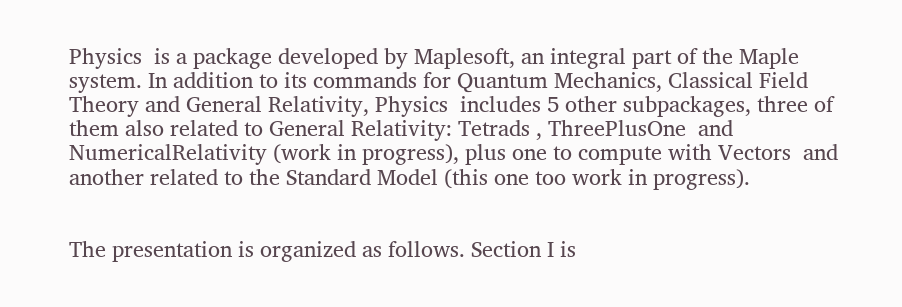Physics  is a package developed by Maplesoft, an integral part of the Maple system. In addition to its commands for Quantum Mechanics, Classical Field Theory and General Relativity, Physics  includes 5 other subpackages, three of them also related to General Relativity: Tetrads , ThreePlusOne  and NumericalRelativity (work in progress), plus one to compute with Vectors  and another related to the Standard Model (this one too work in progress).


The presentation is organized as follows. Section I is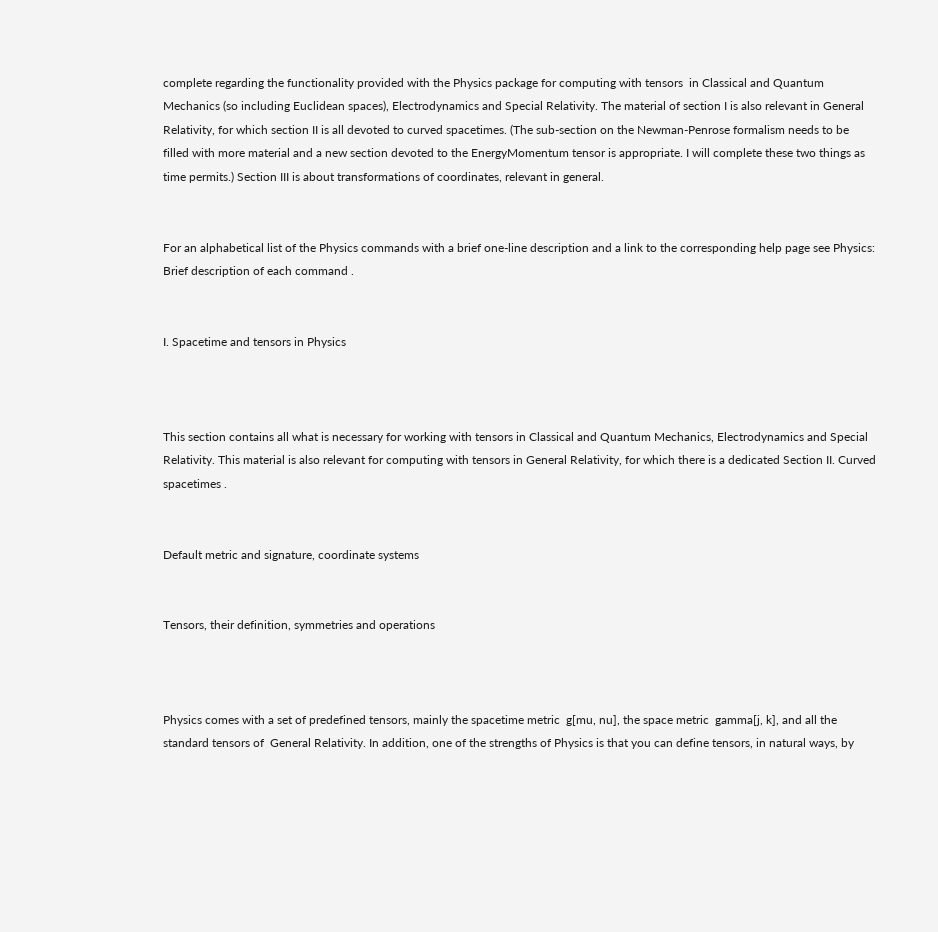complete regarding the functionality provided with the Physics package for computing with tensors  in Classical and Quantum Mechanics (so including Euclidean spaces), Electrodynamics and Special Relativity. The material of section I is also relevant in General Relativity, for which section II is all devoted to curved spacetimes. (The sub-section on the Newman-Penrose formalism needs to be filled with more material and a new section devoted to the EnergyMomentum tensor is appropriate. I will complete these two things as time permits.) Section III is about transformations of coordinates, relevant in general.


For an alphabetical list of the Physics commands with a brief one-line description and a link to the corresponding help page see Physics: Brief description of each command .


I. Spacetime and tensors in Physics



This section contains all what is necessary for working with tensors in Classical and Quantum Mechanics, Electrodynamics and Special Relativity. This material is also relevant for computing with tensors in General Relativity, for which there is a dedicated Section II. Curved spacetimes .


Default metric and signature, coordinate systems


Tensors, their definition, symmetries and operations



Physics comes with a set of predefined tensors, mainly the spacetime metric  g[mu, nu], the space metric  gamma[j, k], and all the standard tensors of  General Relativity. In addition, one of the strengths of Physics is that you can define tensors, in natural ways, by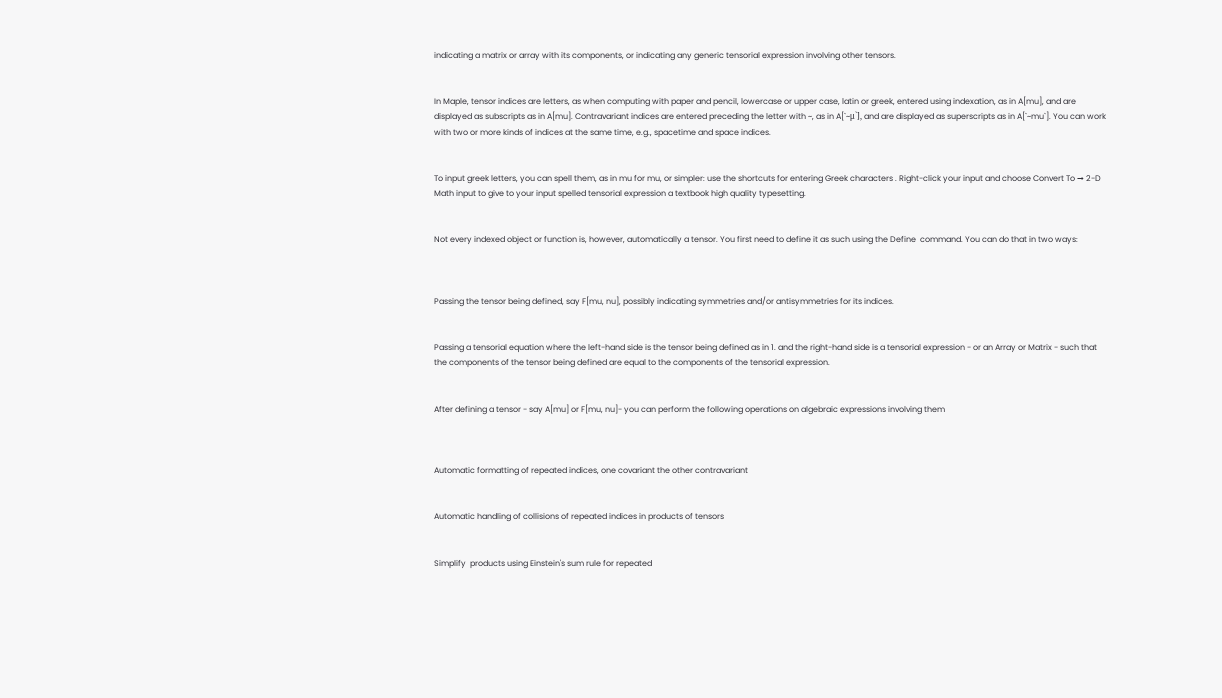indicating a matrix or array with its components, or indicating any generic tensorial expression involving other tensors.


In Maple, tensor indices are letters, as when computing with paper and pencil, lowercase or upper case, latin or greek, entered using indexation, as in A[mu], and are displayed as subscripts as in A[mu]. Contravariant indices are entered preceding the letter with ~, as in A[`~μ`], and are displayed as superscripts as in A[`~mu`]. You can work with two or more kinds of indices at the same time, e.g., spacetime and space indices.


To input greek letters, you can spell them, as in mu for mu, or simpler: use the shortcuts for entering Greek characters . Right-click your input and choose Convert To → 2-D Math input to give to your input spelled tensorial expression a textbook high quality typesetting.


Not every indexed object or function is, however, automatically a tensor. You first need to define it as such using the Define  command. You can do that in two ways:



Passing the tensor being defined, say F[mu, nu], possibly indicating symmetries and/or antisymmetries for its indices.


Passing a tensorial equation where the left-hand side is the tensor being defined as in 1. and the right-hand side is a tensorial expression - or an Array or Matrix - such that the components of the tensor being defined are equal to the components of the tensorial expression.


After defining a tensor - say A[mu] or F[mu, nu]- you can perform the following operations on algebraic expressions involving them



Automatic formatting of repeated indices, one covariant the other contravariant


Automatic handling of collisions of repeated indices in products of tensors


Simplify  products using Einstein's sum rule for repeated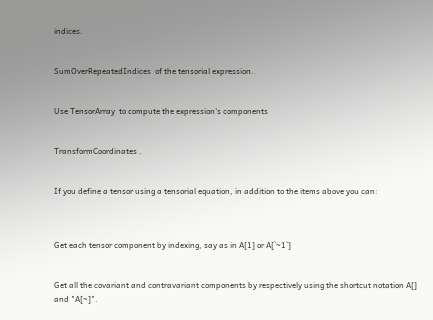indices.


SumOverRepeatedIndices  of the tensorial expression.


Use TensorArray  to compute the expression's components


TransformCoordinates .


If you define a tensor using a tensorial equation, in addition to the items above you can:



Get each tensor component by indexing, say as in A[1] or A[`~1`]


Get all the covariant and contravariant components by respectively using the shortcut notation A[] and "A[~]".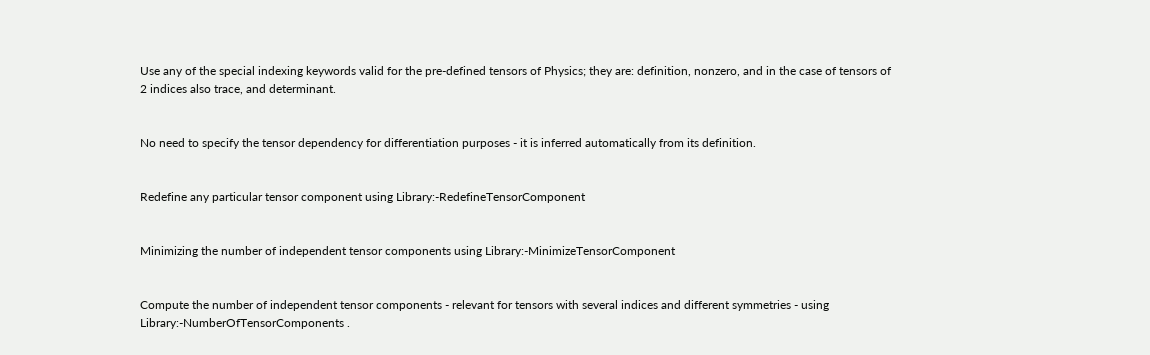Use any of the special indexing keywords valid for the pre-defined tensors of Physics; they are: definition, nonzero, and in the case of tensors of 2 indices also trace, and determinant.


No need to specify the tensor dependency for differentiation purposes - it is inferred automatically from its definition.


Redefine any particular tensor component using Library:-RedefineTensorComponent


Minimizing the number of independent tensor components using Library:-MinimizeTensorComponent


Compute the number of independent tensor components - relevant for tensors with several indices and different symmetries - using Library:-NumberOfTensorComponents .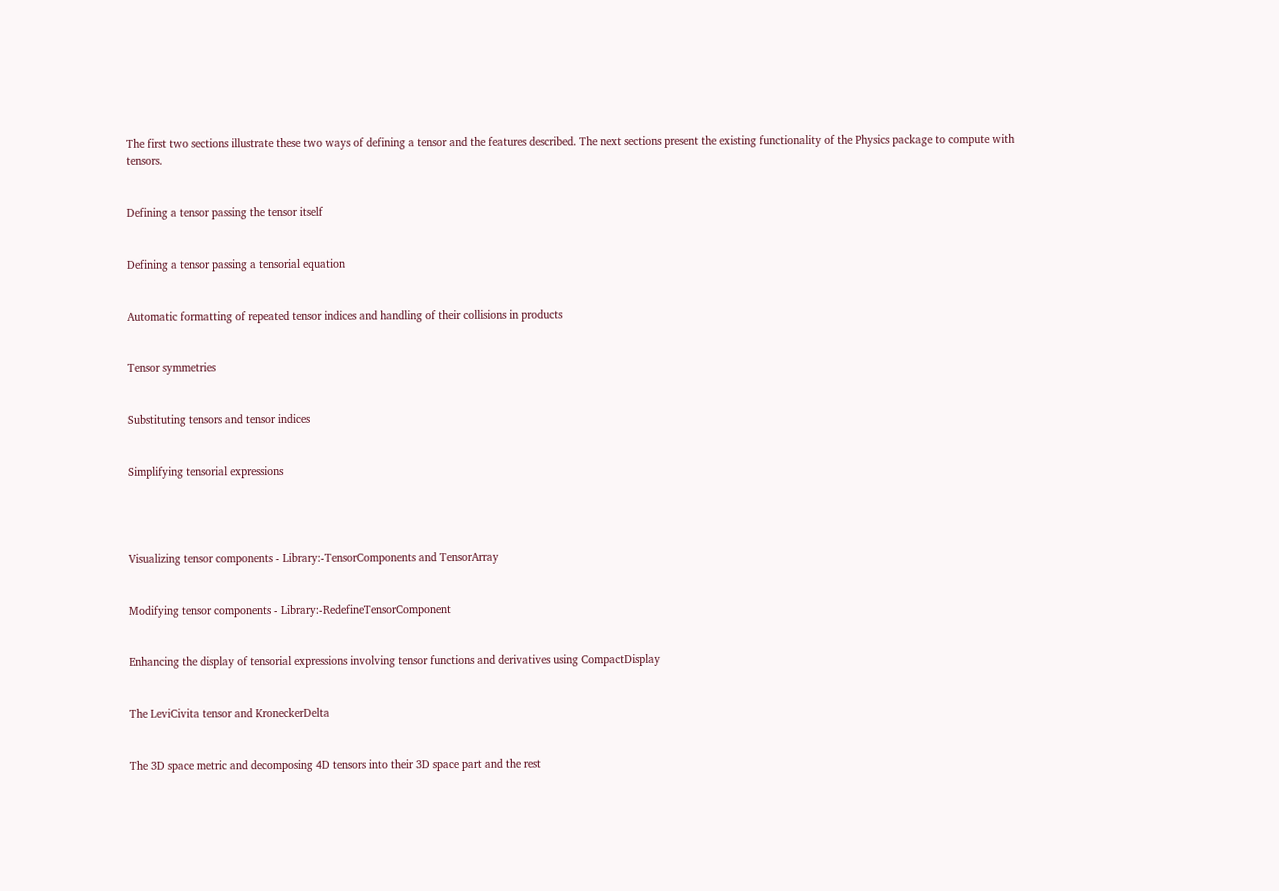The first two sections illustrate these two ways of defining a tensor and the features described. The next sections present the existing functionality of the Physics package to compute with tensors.


Defining a tensor passing the tensor itself


Defining a tensor passing a tensorial equation


Automatic formatting of repeated tensor indices and handling of their collisions in products


Tensor symmetries


Substituting tensors and tensor indices


Simplifying tensorial expressions




Visualizing tensor components - Library:-TensorComponents and TensorArray


Modifying tensor components - Library:-RedefineTensorComponent


Enhancing the display of tensorial expressions involving tensor functions and derivatives using CompactDisplay


The LeviCivita tensor and KroneckerDelta


The 3D space metric and decomposing 4D tensors into their 3D space part and the rest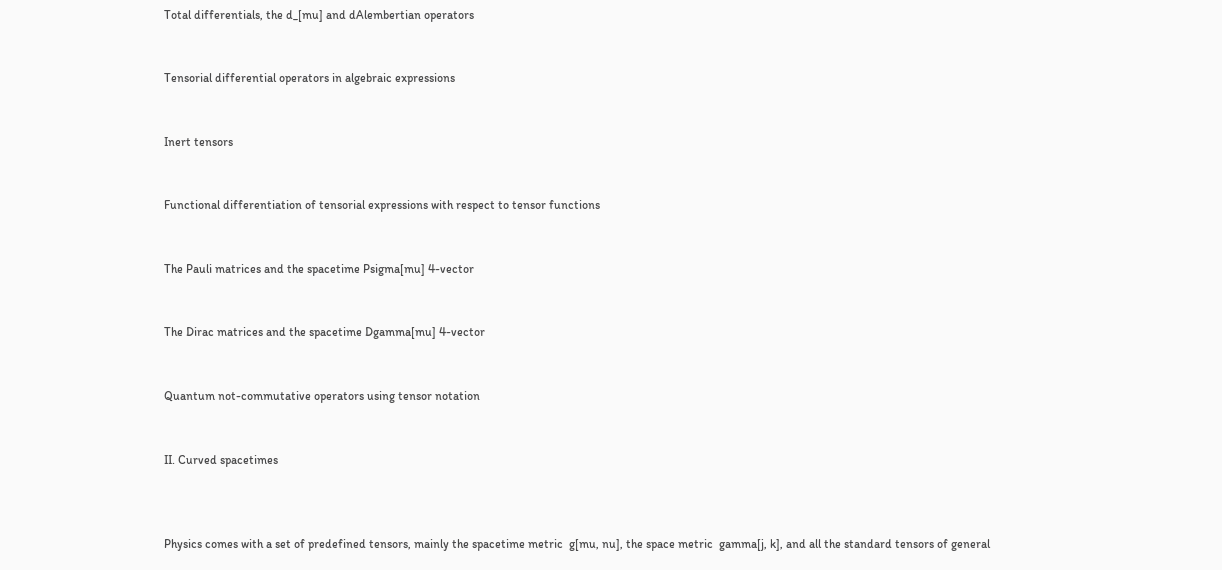Total differentials, the d_[mu] and dAlembertian operators


Tensorial differential operators in algebraic expressions


Inert tensors


Functional differentiation of tensorial expressions with respect to tensor functions


The Pauli matrices and the spacetime Psigma[mu] 4-vector


The Dirac matrices and the spacetime Dgamma[mu] 4-vector


Quantum not-commutative operators using tensor notation


II. Curved spacetimes



Physics comes with a set of predefined tensors, mainly the spacetime metric  g[mu, nu], the space metric  gamma[j, k], and all the standard tensors of general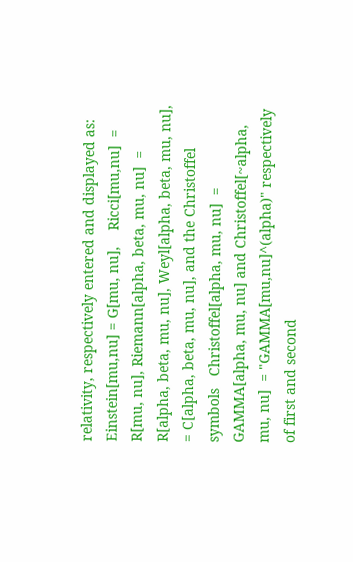relativity, respectively entered and displayed as: Einstein[mu,nu] = G[mu, nu],    Ricci[mu,nu]  = R[mu, nu], Riemann[alpha, beta, mu, nu]  = R[alpha, beta, mu, nu], Weyl[alpha, beta, mu, nu],  = C[alpha, beta, mu, nu], and the Christoffel symbols   Christoffel[alpha, mu, nu]  = GAMMA[alpha, mu, nu] and Christoffel[~alpha, mu, nu]  = "GAMMA[mu,nu]^(alpha)" respectively of first and second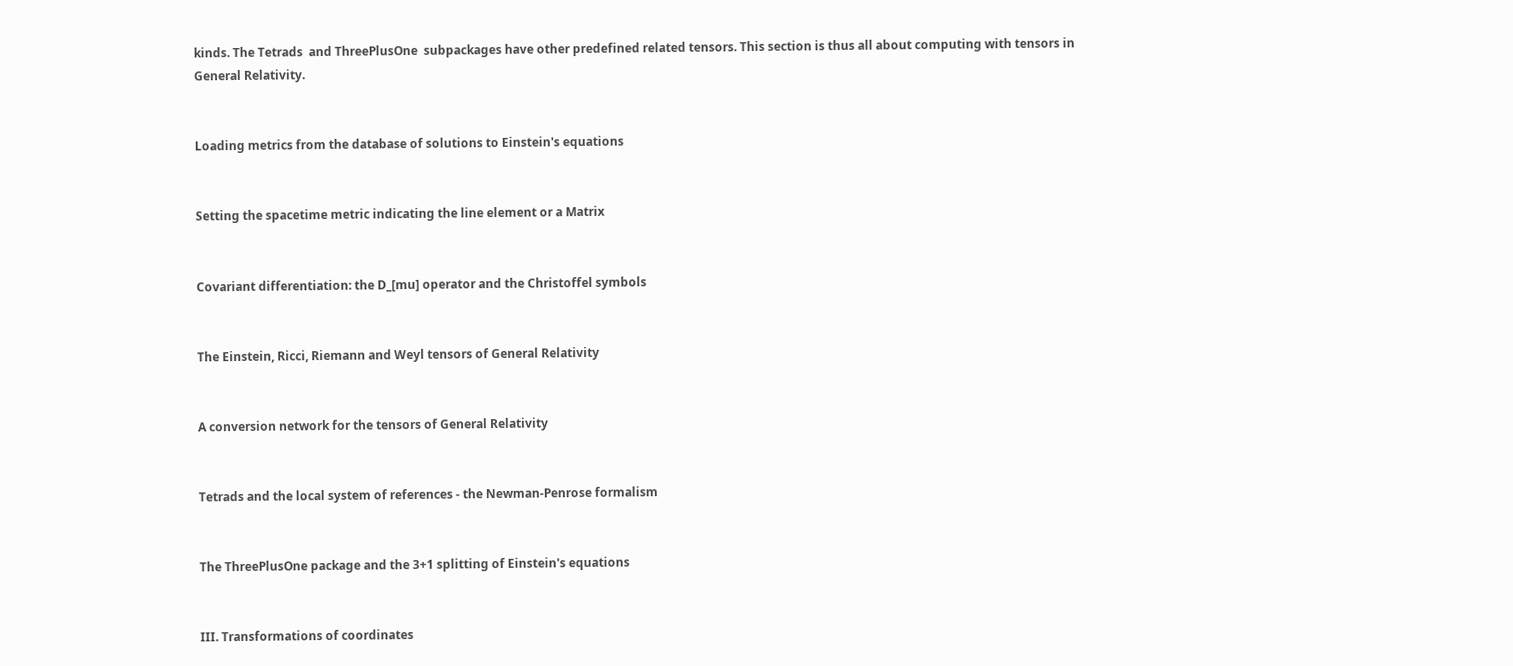kinds. The Tetrads  and ThreePlusOne  subpackages have other predefined related tensors. This section is thus all about computing with tensors in General Relativity.


Loading metrics from the database of solutions to Einstein's equations


Setting the spacetime metric indicating the line element or a Matrix


Covariant differentiation: the D_[mu] operator and the Christoffel symbols


The Einstein, Ricci, Riemann and Weyl tensors of General Relativity


A conversion network for the tensors of General Relativity


Tetrads and the local system of references - the Newman-Penrose formalism


The ThreePlusOne package and the 3+1 splitting of Einstein's equations


III. Transformations of coordinates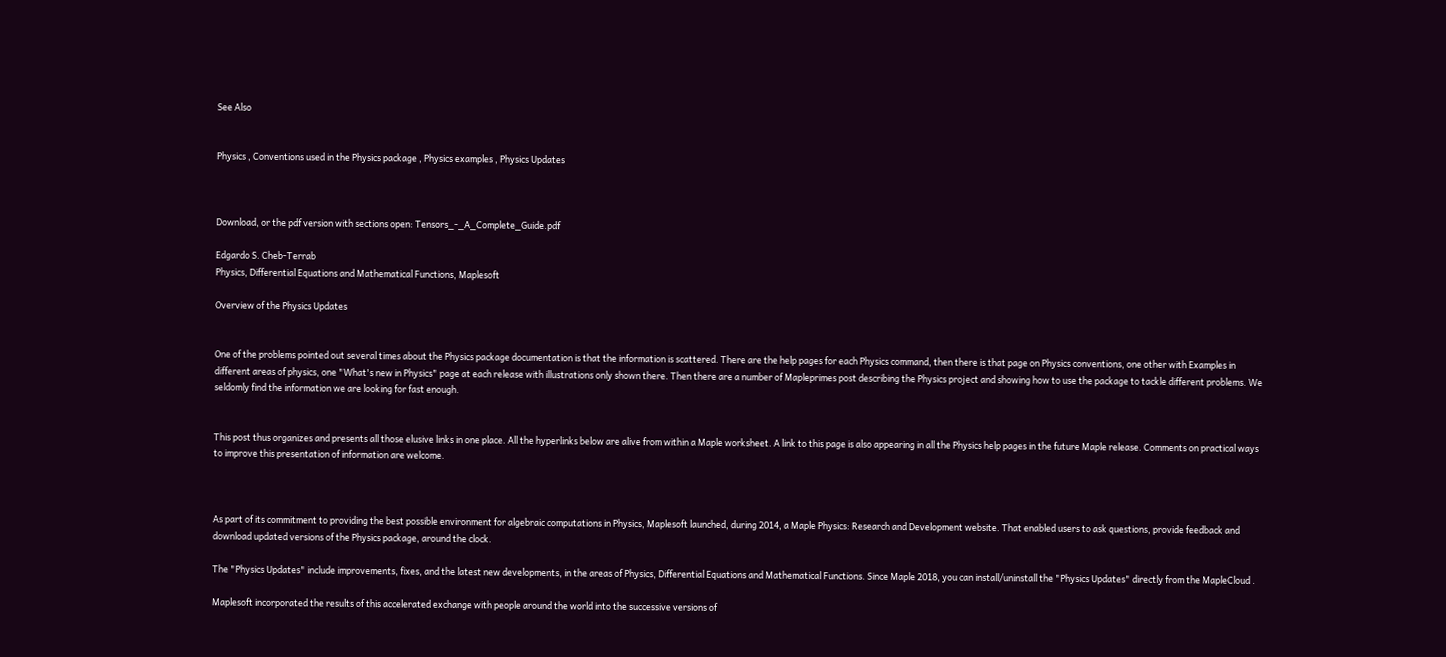See Also


Physics , Conventions used in the Physics package , Physics examples , Physics Updates



Download, or the pdf version with sections open: Tensors_-_A_Complete_Guide.pdf

Edgardo S. Cheb-Terrab
Physics, Differential Equations and Mathematical Functions, Maplesoft

Overview of the Physics Updates


One of the problems pointed out several times about the Physics package documentation is that the information is scattered. There are the help pages for each Physics command, then there is that page on Physics conventions, one other with Examples in different areas of physics, one "What's new in Physics" page at each release with illustrations only shown there. Then there are a number of Mapleprimes post describing the Physics project and showing how to use the package to tackle different problems. We seldomly find the information we are looking for fast enough.


This post thus organizes and presents all those elusive links in one place. All the hyperlinks below are alive from within a Maple worksheet. A link to this page is also appearing in all the Physics help pages in the future Maple release. Comments on practical ways to improve this presentation of information are welcome.



As part of its commitment to providing the best possible environment for algebraic computations in Physics, Maplesoft launched, during 2014, a Maple Physics: Research and Development website. That enabled users to ask questions, provide feedback and download updated versions of the Physics package, around the clock.

The "Physics Updates" include improvements, fixes, and the latest new developments, in the areas of Physics, Differential Equations and Mathematical Functions. Since Maple 2018, you can install/uninstall the "Physics Updates" directly from the MapleCloud .

Maplesoft incorporated the results of this accelerated exchange with people around the world into the successive versions of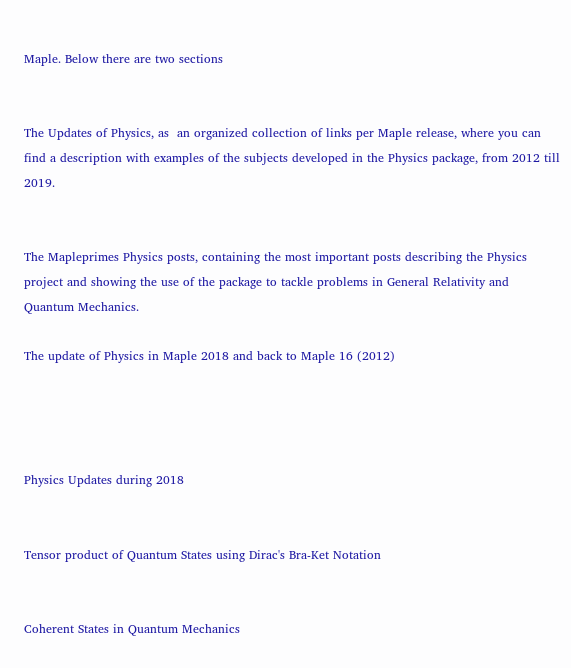Maple. Below there are two sections


The Updates of Physics, as  an organized collection of links per Maple release, where you can find a description with examples of the subjects developed in the Physics package, from 2012 till 2019.


The Mapleprimes Physics posts, containing the most important posts describing the Physics project and showing the use of the package to tackle problems in General Relativity and Quantum Mechanics.

The update of Physics in Maple 2018 and back to Maple 16 (2012)




Physics Updates during 2018


Tensor product of Quantum States using Dirac's Bra-Ket Notation


Coherent States in Quantum Mechanics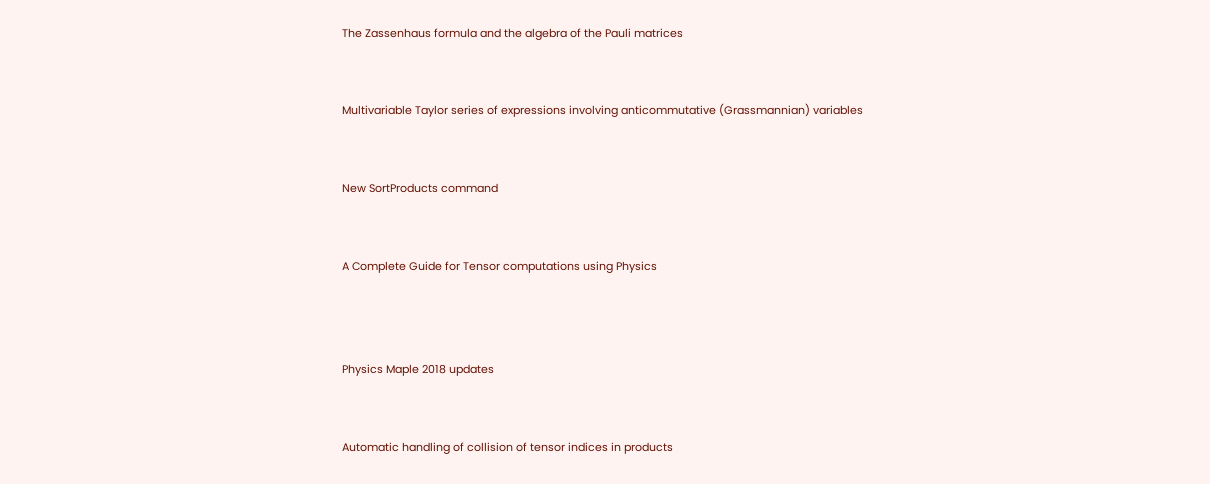The Zassenhaus formula and the algebra of the Pauli matrices


Multivariable Taylor series of expressions involving anticommutative (Grassmannian) variables


New SortProducts command


A Complete Guide for Tensor computations using Physics



Physics Maple 2018 updates


Automatic handling of collision of tensor indices in products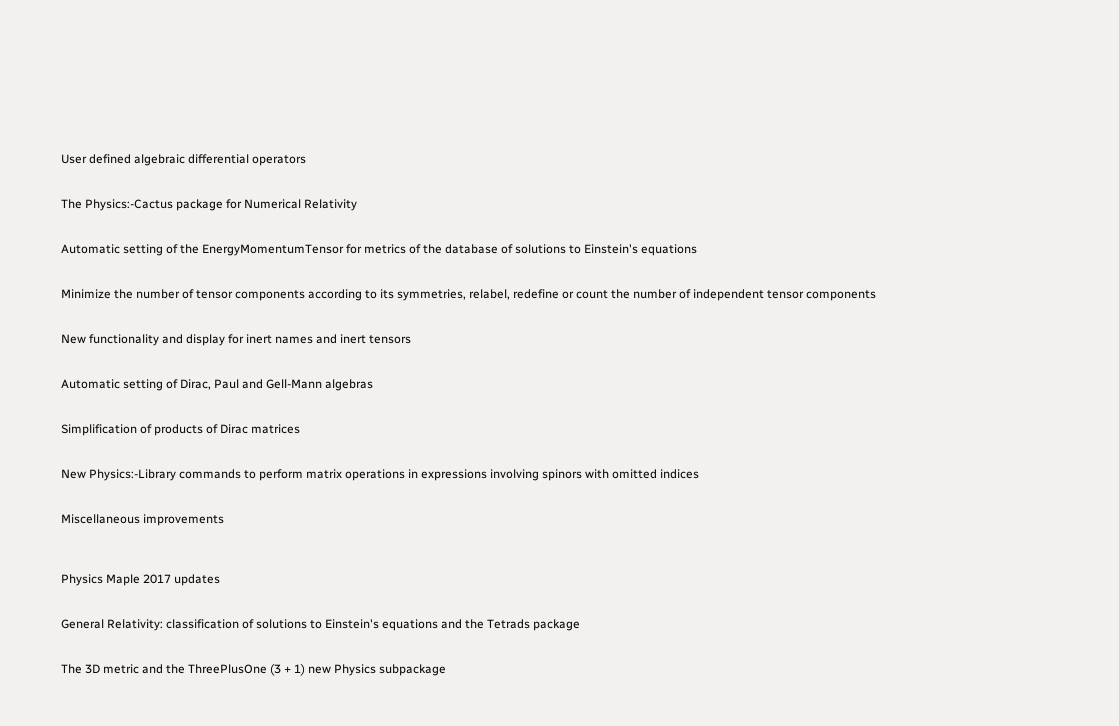User defined algebraic differential operators


The Physics:-Cactus package for Numerical Relativity


Automatic setting of the EnergyMomentumTensor for metrics of the database of solutions to Einstein's equations


Minimize the number of tensor components according to its symmetries, relabel, redefine or count the number of independent tensor components


New functionality and display for inert names and inert tensors


Automatic setting of Dirac, Paul and Gell-Mann algebras


Simplification of products of Dirac matrices


New Physics:-Library commands to perform matrix operations in expressions involving spinors with omitted indices


Miscellaneous improvements



Physics Maple 2017 updates


General Relativity: classification of solutions to Einstein's equations and the Tetrads package


The 3D metric and the ThreePlusOne (3 + 1) new Physics subpackage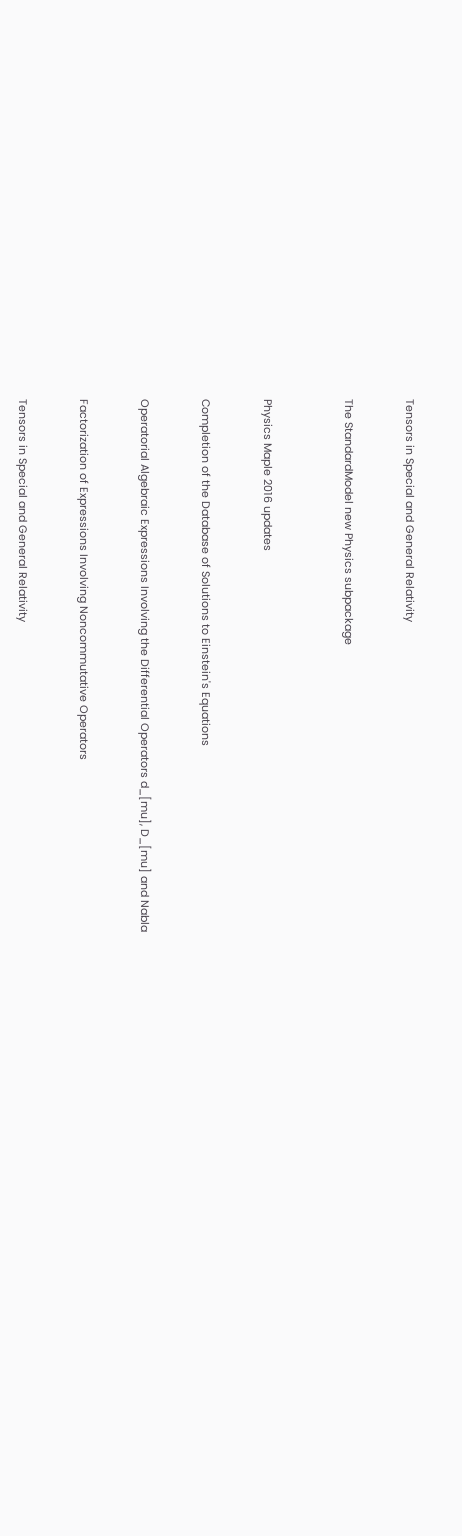Tensors in Special and General Relativity


The StandardModel new Physics subpackage



Physics Maple 2016 updates


Completion of the Database of Solutions to Einstein's Equations


Operatorial Algebraic Expressions Involving the Differential Operators d_[mu], D_[mu] and Nabla


Factorization of Expressions Involving Noncommutative Operators


Tensors in Special and General Relativity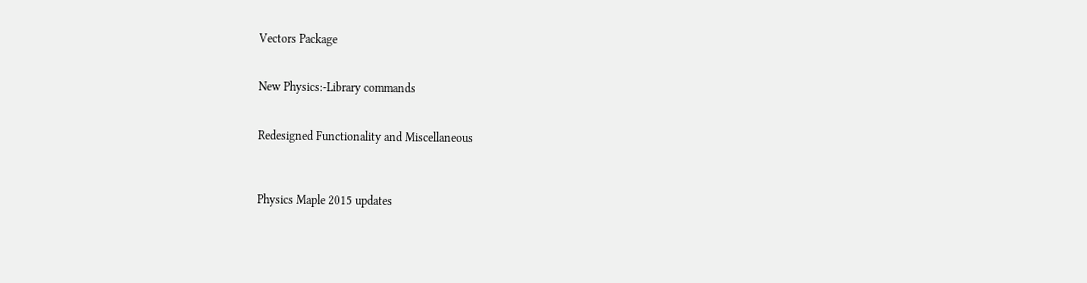Vectors Package


New Physics:-Library commands


Redesigned Functionality and Miscellaneous



Physics Maple 2015 updates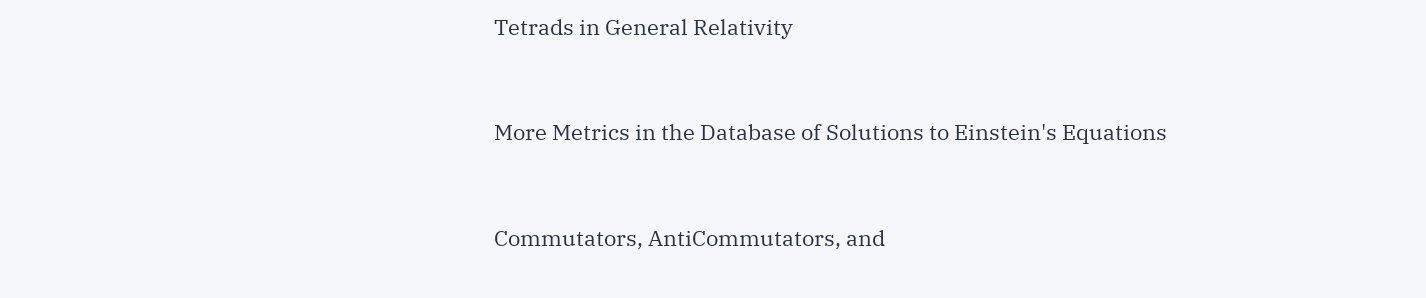Tetrads in General Relativity


More Metrics in the Database of Solutions to Einstein's Equations


Commutators, AntiCommutators, and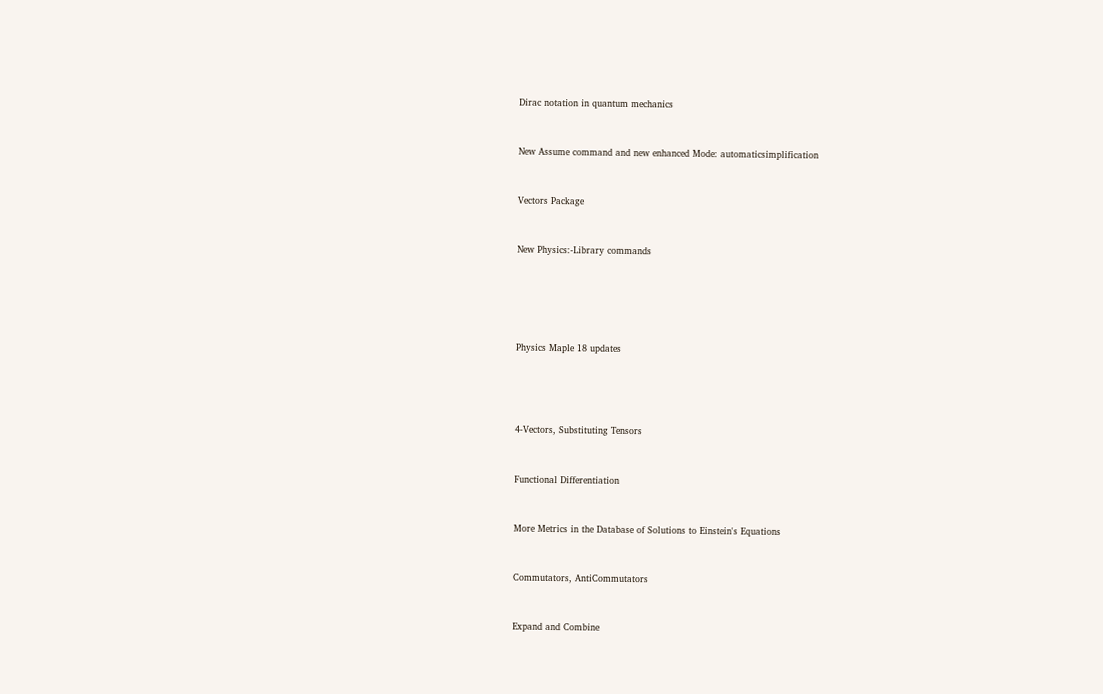Dirac notation in quantum mechanics


New Assume command and new enhanced Mode: automaticsimplification


Vectors Package


New Physics:-Library commands





Physics Maple 18 updates




4-Vectors, Substituting Tensors


Functional Differentiation


More Metrics in the Database of Solutions to Einstein's Equations


Commutators, AntiCommutators


Expand and Combine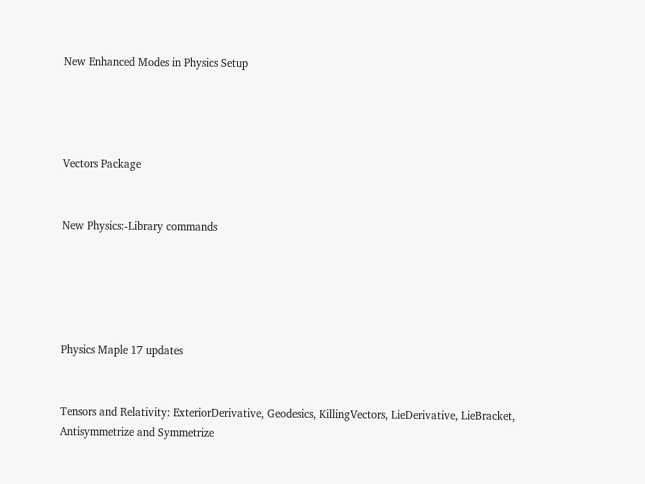New Enhanced Modes in Physics Setup




Vectors Package


New Physics:-Library commands





Physics Maple 17 updates


Tensors and Relativity: ExteriorDerivative, Geodesics, KillingVectors, LieDerivative, LieBracket, Antisymmetrize and Symmetrize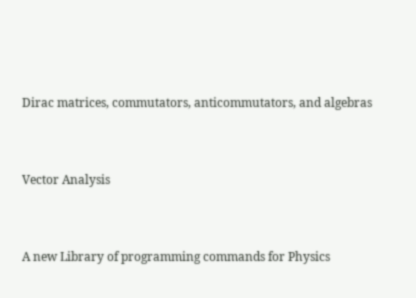Dirac matrices, commutators, anticommutators, and algebras


Vector Analysis


A new Library of programming commands for Physics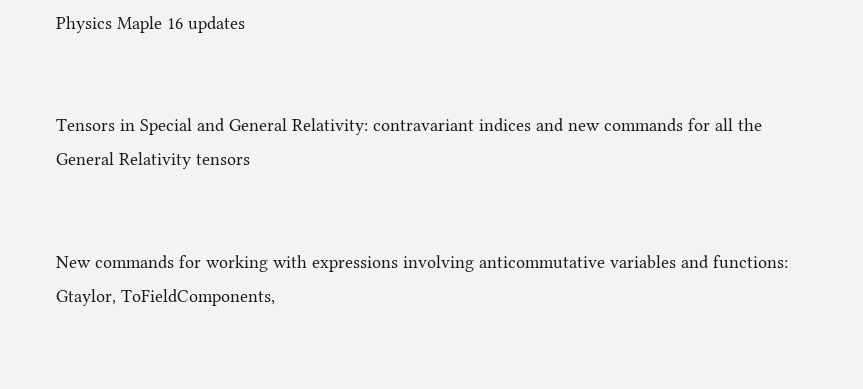Physics Maple 16 updates


Tensors in Special and General Relativity: contravariant indices and new commands for all the General Relativity tensors


New commands for working with expressions involving anticommutative variables and functions: Gtaylor, ToFieldComponents,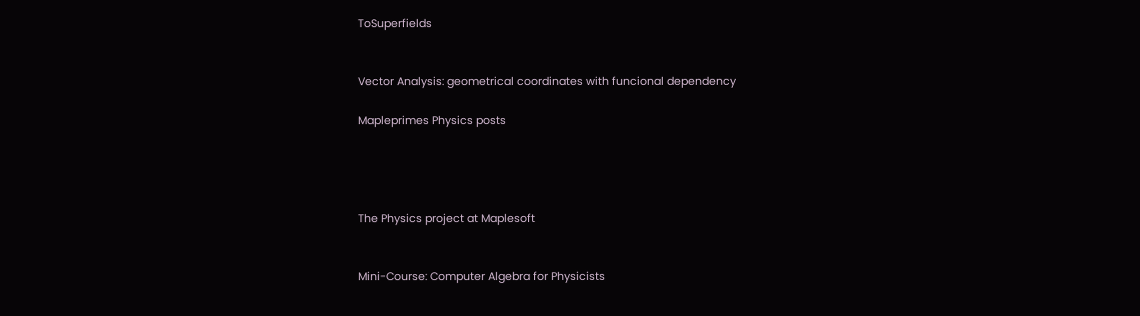ToSuperfields


Vector Analysis: geometrical coordinates with funcional dependency

Mapleprimes Physics posts




The Physics project at Maplesoft


Mini-Course: Computer Algebra for Physicists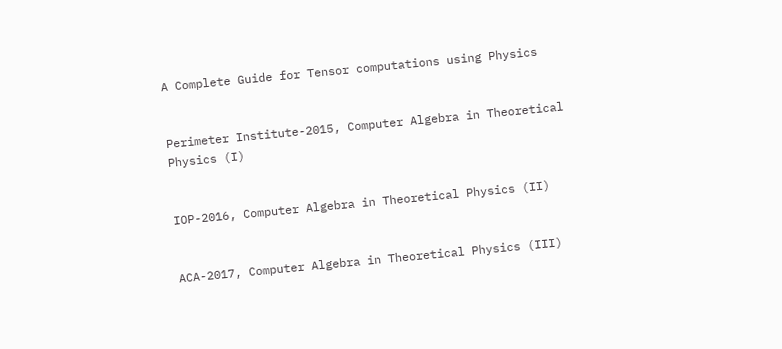A Complete Guide for Tensor computations using Physics


Perimeter Institute-2015, Computer Algebra in Theoretical Physics (I)


IOP-2016, Computer Algebra in Theoretical Physics (II)


ACA-2017, Computer Algebra in Theoretical Physics (III)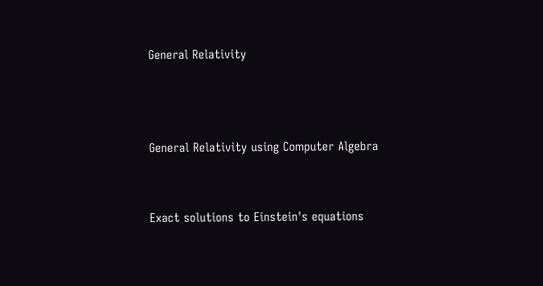General Relativity



General Relativity using Computer Algebra


Exact solutions to Einstein's equations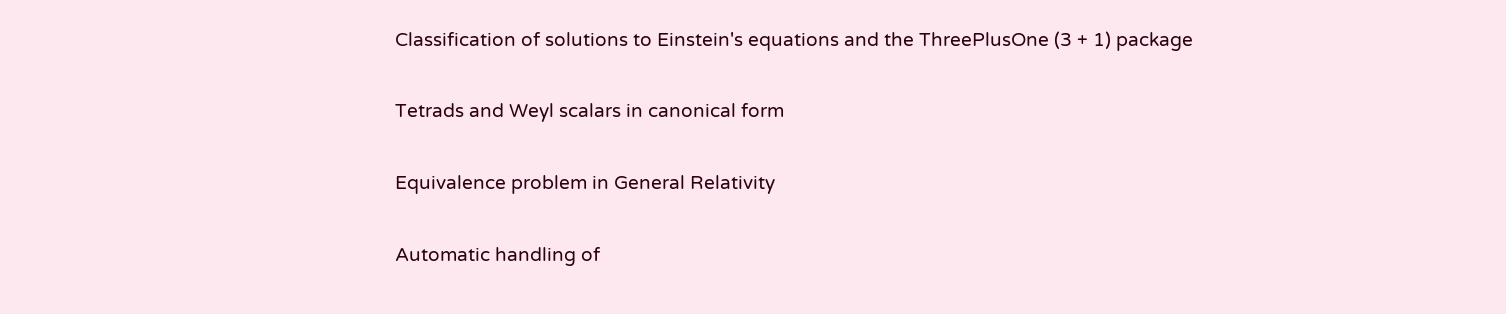Classification of solutions to Einstein's equations and the ThreePlusOne (3 + 1) package


Tetrads and Weyl scalars in canonical form


Equivalence problem in General Relativity


Automatic handling of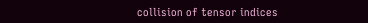collision of tensor indices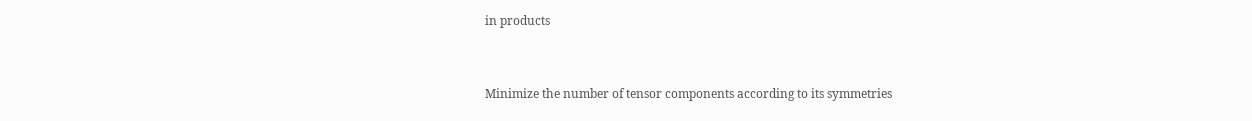in products


Minimize the number of tensor components according to its symmetries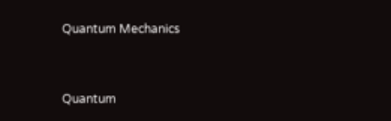Quantum Mechanics



Quantum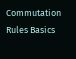Commutation Rules Basics